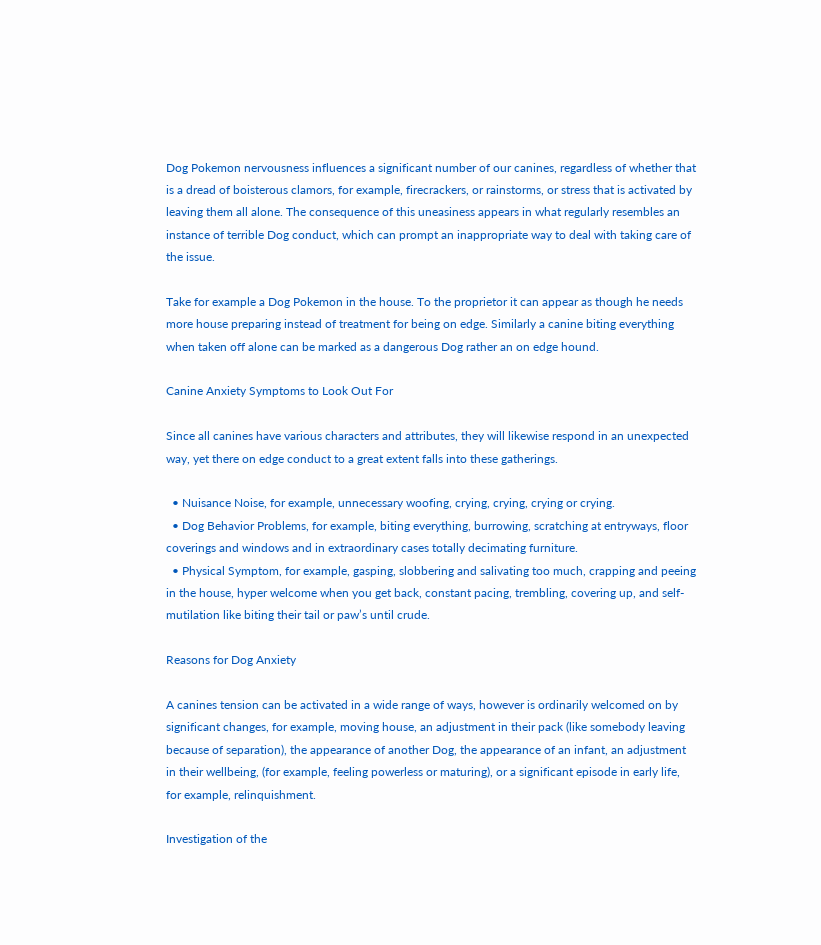Dog Pokemon nervousness influences a significant number of our canines, regardless of whether that is a dread of boisterous clamors, for example, firecrackers, or rainstorms, or stress that is activated by leaving them all alone. The consequence of this uneasiness appears in what regularly resembles an instance of terrible Dog conduct, which can prompt an inappropriate way to deal with taking care of the issue.

Take for example a Dog Pokemon in the house. To the proprietor it can appear as though he needs more house preparing instead of treatment for being on edge. Similarly a canine biting everything when taken off alone can be marked as a dangerous Dog rather an on edge hound.

Canine Anxiety Symptoms to Look Out For

Since all canines have various characters and attributes, they will likewise respond in an unexpected way, yet there on edge conduct to a great extent falls into these gatherings.

  • Nuisance Noise, for example, unnecessary woofing, crying, crying, crying or crying.
  • Dog Behavior Problems, for example, biting everything, burrowing, scratching at entryways, floor coverings and windows and in extraordinary cases totally decimating furniture.
  • Physical Symptom, for example, gasping, slobbering and salivating too much, crapping and peeing in the house, hyper welcome when you get back, constant pacing, trembling, covering up, and self-mutilation like biting their tail or paw’s until crude.

Reasons for Dog Anxiety

A canines tension can be activated in a wide range of ways, however is ordinarily welcomed on by significant changes, for example, moving house, an adjustment in their pack (like somebody leaving because of separation), the appearance of another Dog, the appearance of an infant, an adjustment in their wellbeing, (for example, feeling powerless or maturing), or a significant episode in early life, for example, relinquishment.

Investigation of the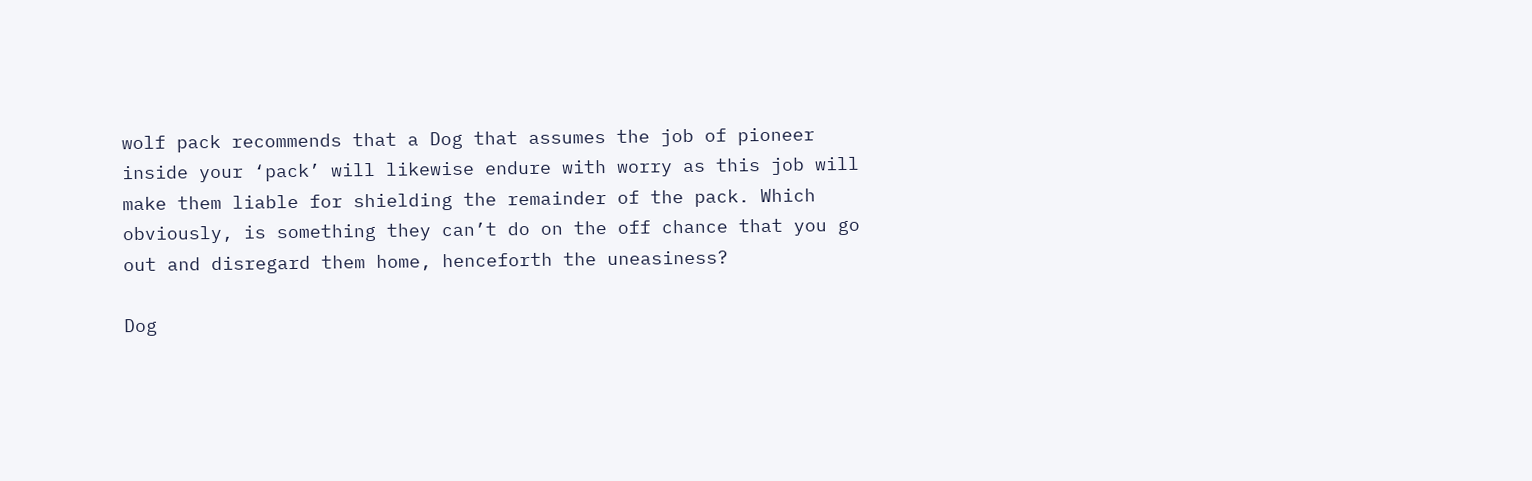wolf pack recommends that a Dog that assumes the job of pioneer inside your ‘pack’ will likewise endure with worry as this job will make them liable for shielding the remainder of the pack. Which obviously, is something they can’t do on the off chance that you go out and disregard them home, henceforth the uneasiness?

Dog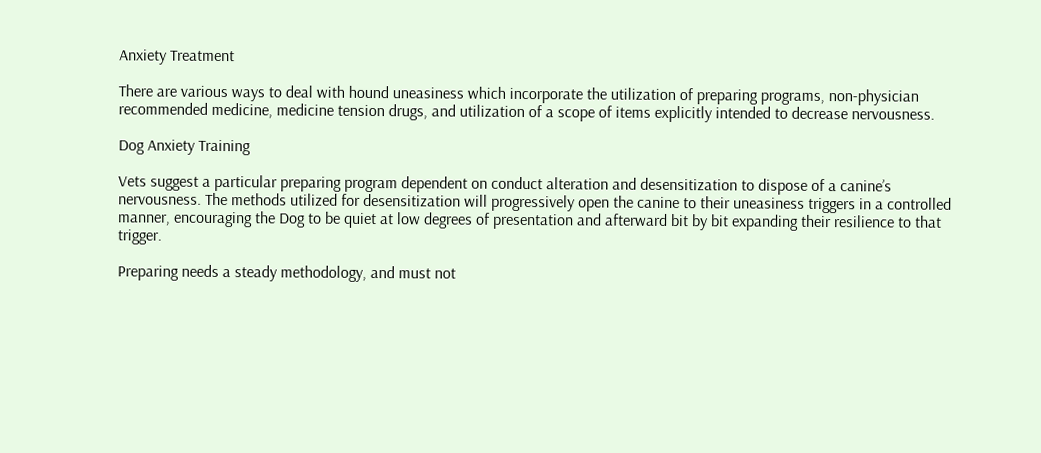Anxiety Treatment

There are various ways to deal with hound uneasiness which incorporate the utilization of preparing programs, non-physician recommended medicine, medicine tension drugs, and utilization of a scope of items explicitly intended to decrease nervousness.

Dog Anxiety Training

Vets suggest a particular preparing program dependent on conduct alteration and desensitization to dispose of a canine’s nervousness. The methods utilized for desensitization will progressively open the canine to their uneasiness triggers in a controlled manner, encouraging the Dog to be quiet at low degrees of presentation and afterward bit by bit expanding their resilience to that trigger.

Preparing needs a steady methodology, and must not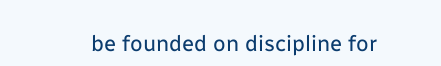be founded on discipline for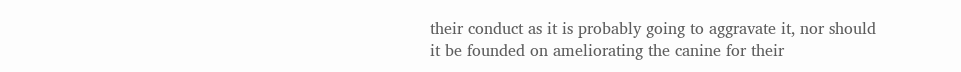their conduct as it is probably going to aggravate it, nor should it be founded on ameliorating the canine for their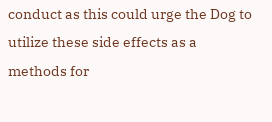conduct as this could urge the Dog to utilize these side effects as a methods for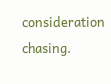consideration chasing.